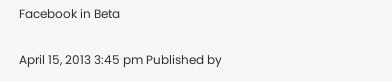Facebook in Beta

April 15, 2013 3:45 pm Published by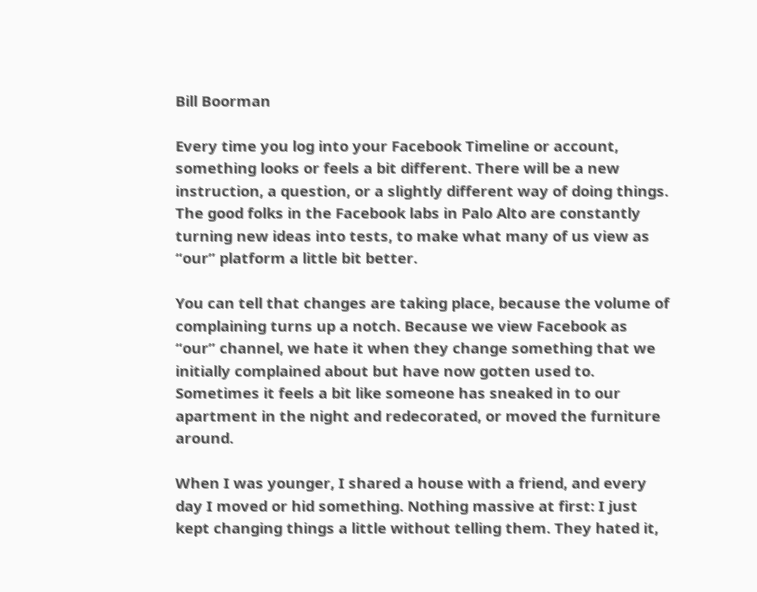Bill Boorman

Every time you log into your Facebook Timeline or account, something looks or feels a bit different. There will be a new instruction, a question, or a slightly different way of doing things. The good folks in the Facebook labs in Palo Alto are constantly turning new ideas into tests, to make what many of us view as “our” platform a little bit better.

You can tell that changes are taking place, because the volume of complaining turns up a notch. Because we view Facebook as “our” channel, we hate it when they change something that we initially complained about but have now gotten used to. Sometimes it feels a bit like someone has sneaked in to our apartment in the night and redecorated, or moved the furniture around.

When I was younger, I shared a house with a friend, and every day I moved or hid something. Nothing massive at first: I just kept changing things a little without telling them. They hated it,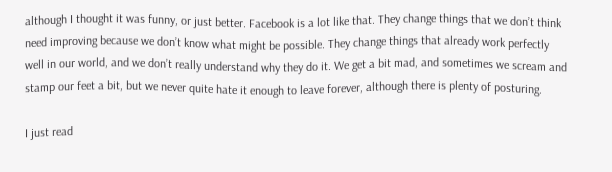although I thought it was funny, or just better. Facebook is a lot like that. They change things that we don’t think need improving because we don’t know what might be possible. They change things that already work perfectly well in our world, and we don’t really understand why they do it. We get a bit mad, and sometimes we scream and stamp our feet a bit, but we never quite hate it enough to leave forever, although there is plenty of posturing.

I just read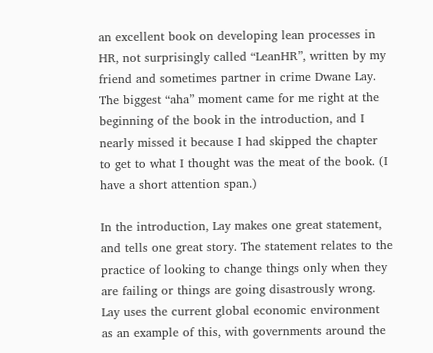an excellent book on developing lean processes in HR, not surprisingly called “LeanHR”, written by my friend and sometimes partner in crime Dwane Lay. The biggest “aha” moment came for me right at the beginning of the book in the introduction, and I nearly missed it because I had skipped the chapter to get to what I thought was the meat of the book. (I have a short attention span.)

In the introduction, Lay makes one great statement, and tells one great story. The statement relates to the practice of looking to change things only when they are failing or things are going disastrously wrong. Lay uses the current global economic environment as an example of this, with governments around the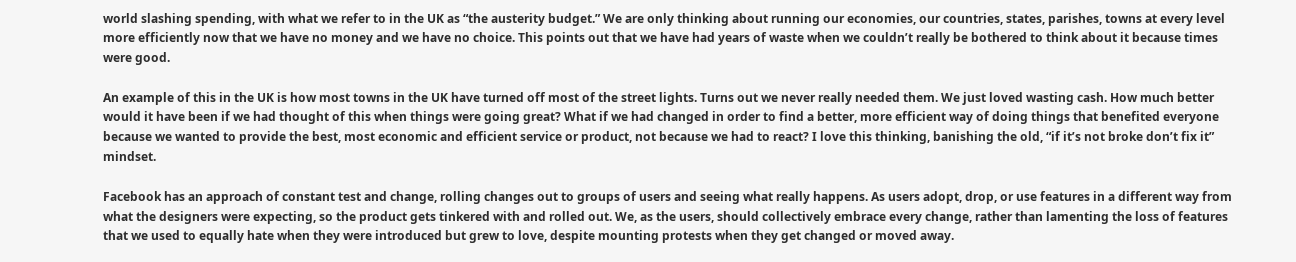world slashing spending, with what we refer to in the UK as “the austerity budget.” We are only thinking about running our economies, our countries, states, parishes, towns at every level more efficiently now that we have no money and we have no choice. This points out that we have had years of waste when we couldn’t really be bothered to think about it because times were good.

An example of this in the UK is how most towns in the UK have turned off most of the street lights. Turns out we never really needed them. We just loved wasting cash. How much better would it have been if we had thought of this when things were going great? What if we had changed in order to find a better, more efficient way of doing things that benefited everyone because we wanted to provide the best, most economic and efficient service or product, not because we had to react? I love this thinking, banishing the old, “if it’s not broke don’t fix it” mindset.

Facebook has an approach of constant test and change, rolling changes out to groups of users and seeing what really happens. As users adopt, drop, or use features in a different way from what the designers were expecting, so the product gets tinkered with and rolled out. We, as the users, should collectively embrace every change, rather than lamenting the loss of features that we used to equally hate when they were introduced but grew to love, despite mounting protests when they get changed or moved away.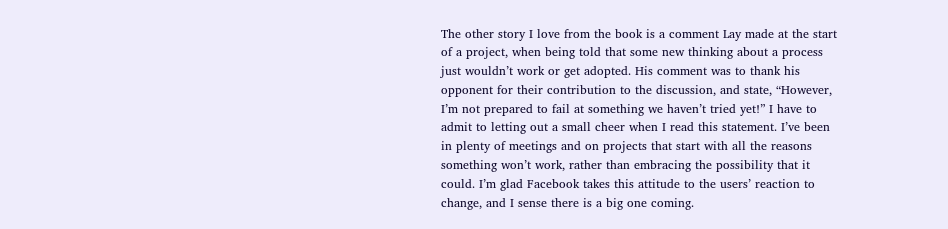The other story I love from the book is a comment Lay made at the start of a project, when being told that some new thinking about a process just wouldn’t work or get adopted. His comment was to thank his opponent for their contribution to the discussion, and state, “However, I’m not prepared to fail at something we haven’t tried yet!” I have to admit to letting out a small cheer when I read this statement. I’ve been in plenty of meetings and on projects that start with all the reasons something won’t work, rather than embracing the possibility that it could. I’m glad Facebook takes this attitude to the users’ reaction to change, and I sense there is a big one coming.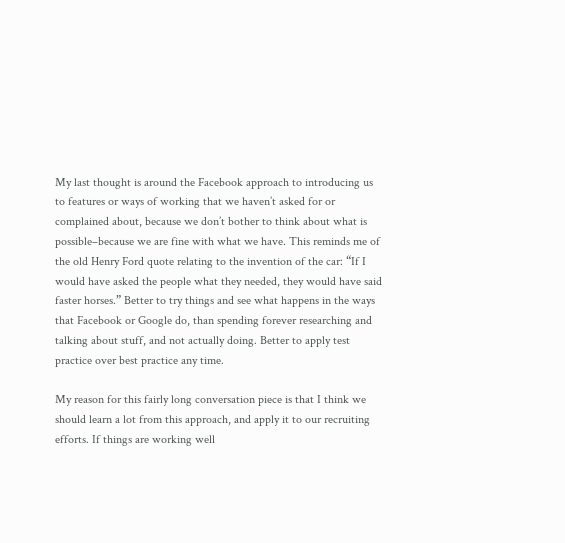My last thought is around the Facebook approach to introducing us to features or ways of working that we haven’t asked for or complained about, because we don’t bother to think about what is possible–because we are fine with what we have. This reminds me of the old Henry Ford quote relating to the invention of the car: “If I would have asked the people what they needed, they would have said faster horses.” Better to try things and see what happens in the ways that Facebook or Google do, than spending forever researching and talking about stuff, and not actually doing. Better to apply test practice over best practice any time.

My reason for this fairly long conversation piece is that I think we should learn a lot from this approach, and apply it to our recruiting efforts. If things are working well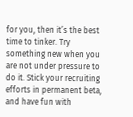for you, then it’s the best time to tinker. Try something new when you are not under pressure to do it. Stick your recruiting efforts in permanent beta, and have fun with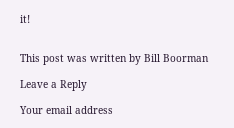it!


This post was written by Bill Boorman

Leave a Reply

Your email address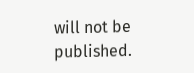will not be published.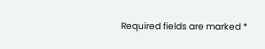Required fields are marked *